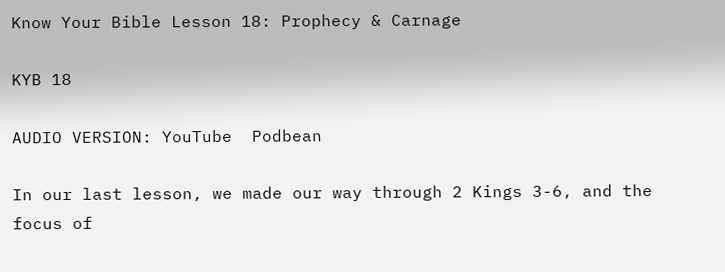Know Your Bible Lesson 18: Prophecy & Carnage

KYB 18

AUDIO VERSION: YouTube  Podbean

In our last lesson, we made our way through 2 Kings 3-6, and the focus of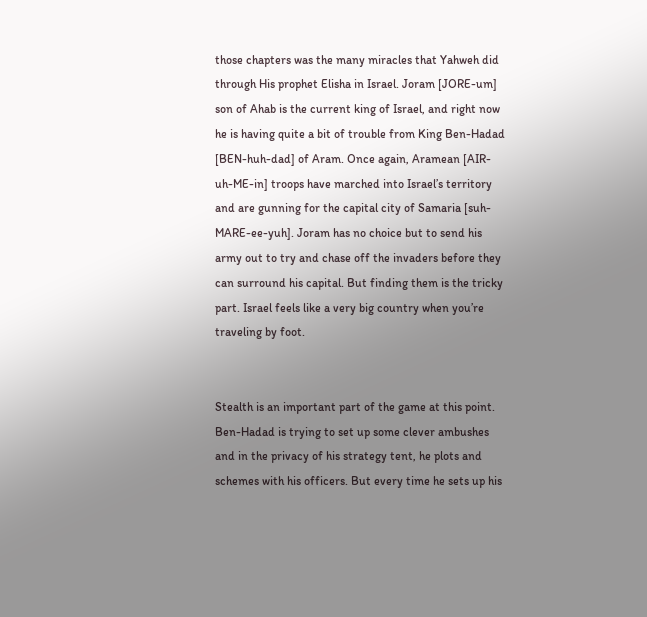those chapters was the many miracles that Yahweh did through His prophet Elisha in Israel. Joram [JORE-um] son of Ahab is the current king of Israel, and right now he is having quite a bit of trouble from King Ben-Hadad [BEN-huh-dad] of Aram. Once again, Aramean [AIR-uh-ME-in] troops have marched into Israel’s territory and are gunning for the capital city of Samaria [suh-MARE-ee-yuh]. Joram has no choice but to send his army out to try and chase off the invaders before they can surround his capital. But finding them is the tricky part. Israel feels like a very big country when you’re traveling by foot.


Stealth is an important part of the game at this point. Ben-Hadad is trying to set up some clever ambushes and in the privacy of his strategy tent, he plots and schemes with his officers. But every time he sets up his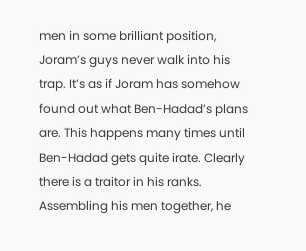men in some brilliant position, Joram’s guys never walk into his trap. It’s as if Joram has somehow found out what Ben-Hadad’s plans are. This happens many times until Ben-Hadad gets quite irate. Clearly there is a traitor in his ranks. Assembling his men together, he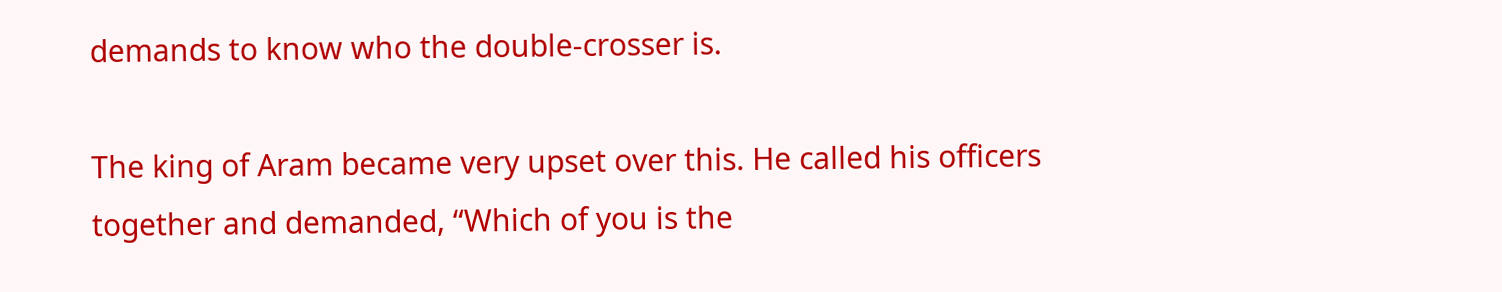demands to know who the double-crosser is.

The king of Aram became very upset over this. He called his officers together and demanded, “Which of you is the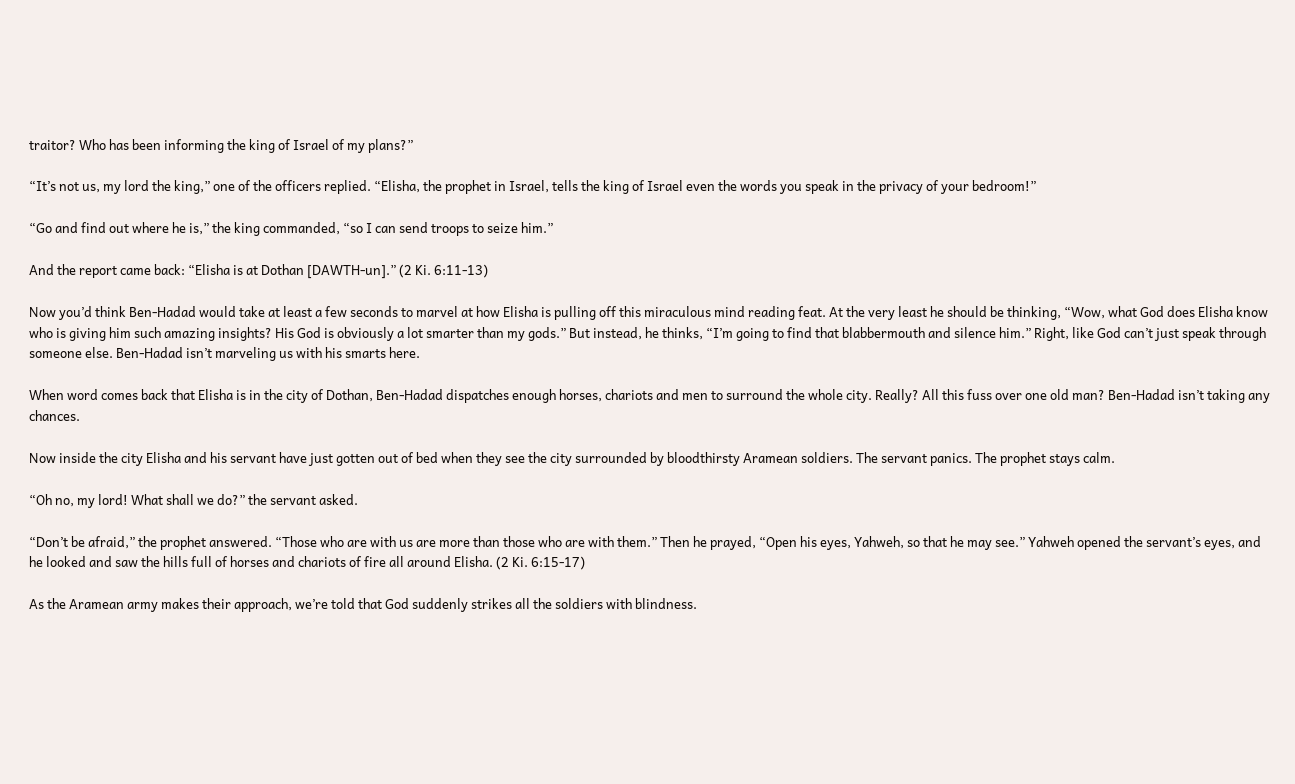traitor? Who has been informing the king of Israel of my plans?”

“It’s not us, my lord the king,” one of the officers replied. “Elisha, the prophet in Israel, tells the king of Israel even the words you speak in the privacy of your bedroom!”

“Go and find out where he is,” the king commanded, “so I can send troops to seize him.”

And the report came back: “Elisha is at Dothan [DAWTH-un].” (2 Ki. 6:11-13)

Now you’d think Ben-Hadad would take at least a few seconds to marvel at how Elisha is pulling off this miraculous mind reading feat. At the very least he should be thinking, “Wow, what God does Elisha know who is giving him such amazing insights? His God is obviously a lot smarter than my gods.” But instead, he thinks, “I’m going to find that blabbermouth and silence him.” Right, like God can’t just speak through someone else. Ben-Hadad isn’t marveling us with his smarts here.

When word comes back that Elisha is in the city of Dothan, Ben-Hadad dispatches enough horses, chariots and men to surround the whole city. Really? All this fuss over one old man? Ben-Hadad isn’t taking any chances.

Now inside the city Elisha and his servant have just gotten out of bed when they see the city surrounded by bloodthirsty Aramean soldiers. The servant panics. The prophet stays calm.

“Oh no, my lord! What shall we do?” the servant asked.

“Don’t be afraid,” the prophet answered. “Those who are with us are more than those who are with them.” Then he prayed, “Open his eyes, Yahweh, so that he may see.” Yahweh opened the servant’s eyes, and he looked and saw the hills full of horses and chariots of fire all around Elisha. (2 Ki. 6:15-17)

As the Aramean army makes their approach, we’re told that God suddenly strikes all the soldiers with blindness.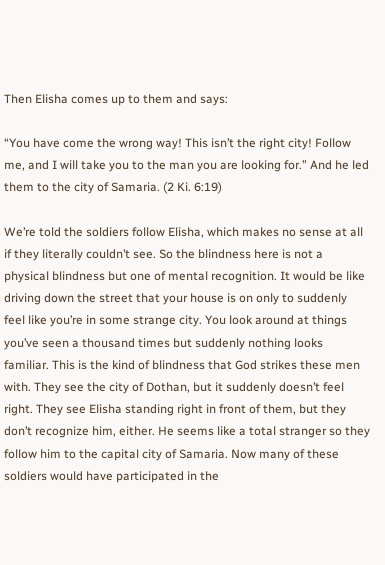Then Elisha comes up to them and says:

“You have come the wrong way! This isn’t the right city! Follow me, and I will take you to the man you are looking for.” And he led them to the city of Samaria. (2 Ki. 6:19)

We’re told the soldiers follow Elisha, which makes no sense at all if they literally couldn’t see. So the blindness here is not a physical blindness but one of mental recognition. It would be like driving down the street that your house is on only to suddenly feel like you’re in some strange city. You look around at things you’ve seen a thousand times but suddenly nothing looks familiar. This is the kind of blindness that God strikes these men with. They see the city of Dothan, but it suddenly doesn’t feel right. They see Elisha standing right in front of them, but they don’t recognize him, either. He seems like a total stranger so they follow him to the capital city of Samaria. Now many of these soldiers would have participated in the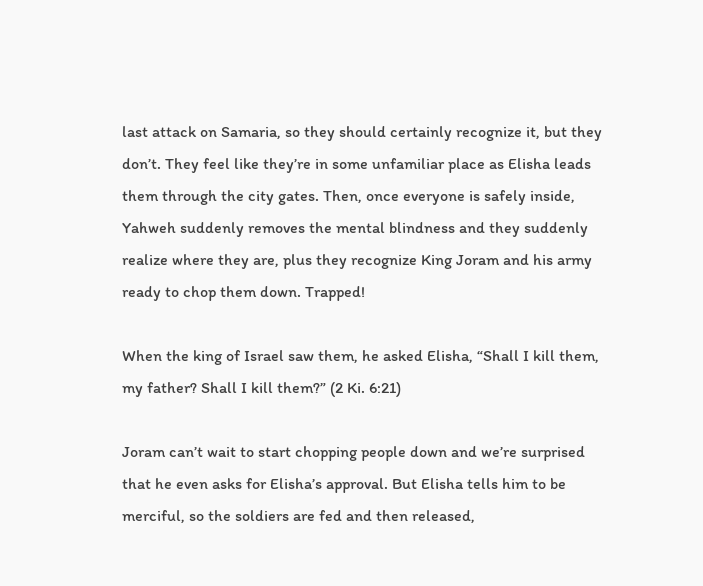last attack on Samaria, so they should certainly recognize it, but they don’t. They feel like they’re in some unfamiliar place as Elisha leads them through the city gates. Then, once everyone is safely inside, Yahweh suddenly removes the mental blindness and they suddenly realize where they are, plus they recognize King Joram and his army ready to chop them down. Trapped!

When the king of Israel saw them, he asked Elisha, “Shall I kill them, my father? Shall I kill them?” (2 Ki. 6:21)

Joram can’t wait to start chopping people down and we’re surprised that he even asks for Elisha’s approval. But Elisha tells him to be merciful, so the soldiers are fed and then released,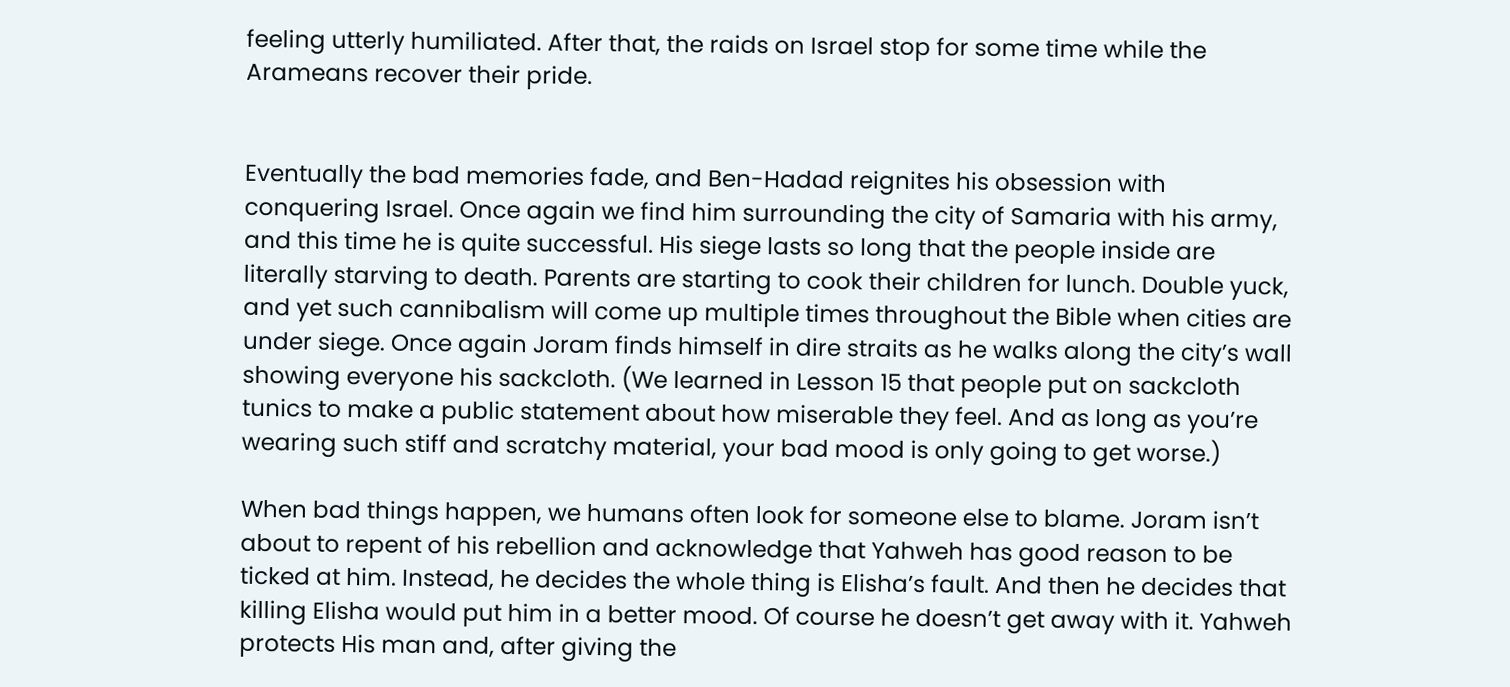feeling utterly humiliated. After that, the raids on Israel stop for some time while the Arameans recover their pride.


Eventually the bad memories fade, and Ben-Hadad reignites his obsession with conquering Israel. Once again we find him surrounding the city of Samaria with his army, and this time he is quite successful. His siege lasts so long that the people inside are literally starving to death. Parents are starting to cook their children for lunch. Double yuck, and yet such cannibalism will come up multiple times throughout the Bible when cities are under siege. Once again Joram finds himself in dire straits as he walks along the city’s wall showing everyone his sackcloth. (We learned in Lesson 15 that people put on sackcloth tunics to make a public statement about how miserable they feel. And as long as you’re wearing such stiff and scratchy material, your bad mood is only going to get worse.)

When bad things happen, we humans often look for someone else to blame. Joram isn’t about to repent of his rebellion and acknowledge that Yahweh has good reason to be ticked at him. Instead, he decides the whole thing is Elisha’s fault. And then he decides that killing Elisha would put him in a better mood. Of course he doesn’t get away with it. Yahweh protects His man and, after giving the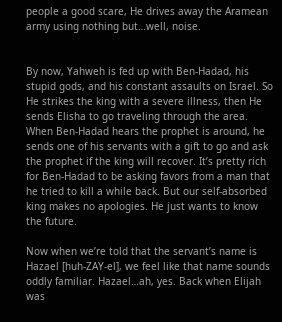people a good scare, He drives away the Aramean army using nothing but…well, noise.


By now, Yahweh is fed up with Ben-Hadad, his stupid gods, and his constant assaults on Israel. So He strikes the king with a severe illness, then He sends Elisha to go traveling through the area. When Ben-Hadad hears the prophet is around, he sends one of his servants with a gift to go and ask the prophet if the king will recover. It’s pretty rich for Ben-Hadad to be asking favors from a man that he tried to kill a while back. But our self-absorbed king makes no apologies. He just wants to know the future.

Now when we’re told that the servant’s name is Hazael [huh-ZAY-el], we feel like that name sounds oddly familiar. Hazael…ah, yes. Back when Elijah was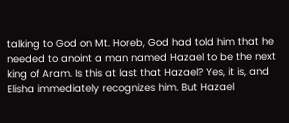talking to God on Mt. Horeb, God had told him that he needed to anoint a man named Hazael to be the next king of Aram. Is this at last that Hazael? Yes, it is, and Elisha immediately recognizes him. But Hazael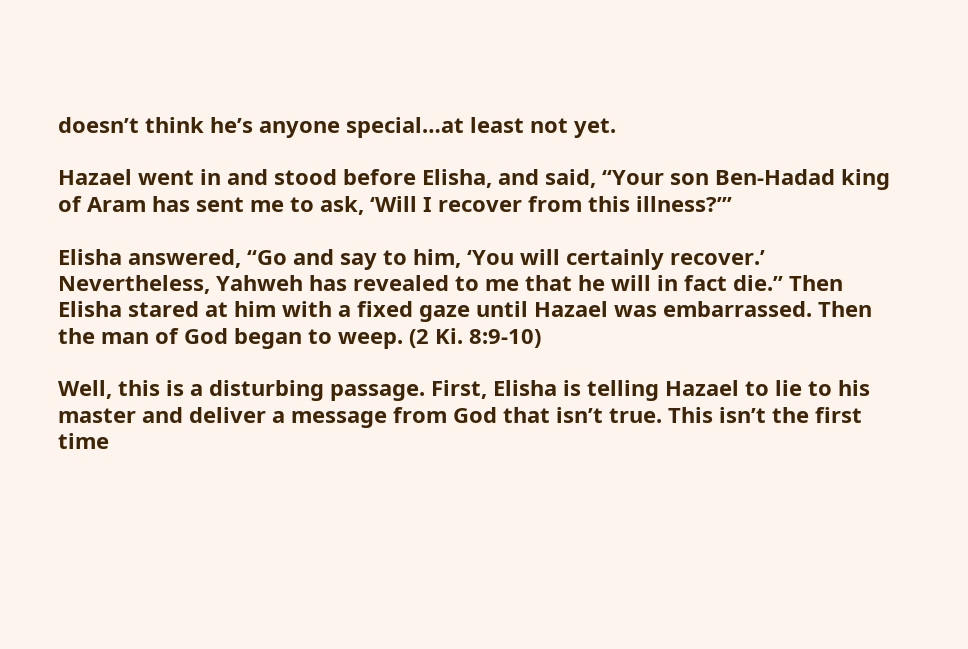doesn’t think he’s anyone special…at least not yet.

Hazael went in and stood before Elisha, and said, “Your son Ben-Hadad king of Aram has sent me to ask, ‘Will I recover from this illness?’”

Elisha answered, “Go and say to him, ‘You will certainly recover.’ Nevertheless, Yahweh has revealed to me that he will in fact die.” Then Elisha stared at him with a fixed gaze until Hazael was embarrassed. Then the man of God began to weep. (2 Ki. 8:9-10)

Well, this is a disturbing passage. First, Elisha is telling Hazael to lie to his master and deliver a message from God that isn’t true. This isn’t the first time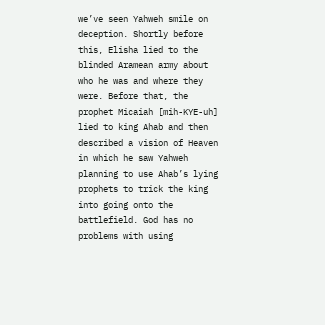we’ve seen Yahweh smile on deception. Shortly before this, Elisha lied to the blinded Aramean army about who he was and where they were. Before that, the prophet Micaiah [mih-KYE-uh] lied to king Ahab and then described a vision of Heaven in which he saw Yahweh planning to use Ahab’s lying prophets to trick the king into going onto the battlefield. God has no problems with using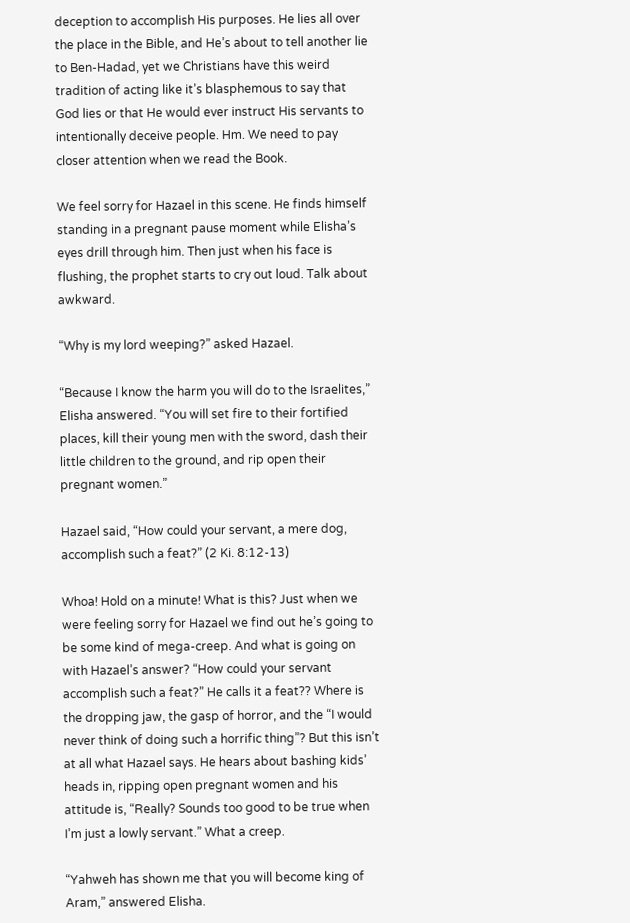deception to accomplish His purposes. He lies all over the place in the Bible, and He’s about to tell another lie to Ben-Hadad, yet we Christians have this weird tradition of acting like it’s blasphemous to say that God lies or that He would ever instruct His servants to intentionally deceive people. Hm. We need to pay closer attention when we read the Book.

We feel sorry for Hazael in this scene. He finds himself standing in a pregnant pause moment while Elisha’s eyes drill through him. Then just when his face is flushing, the prophet starts to cry out loud. Talk about awkward.

“Why is my lord weeping?” asked Hazael.

“Because I know the harm you will do to the Israelites,” Elisha answered. “You will set fire to their fortified places, kill their young men with the sword, dash their little children to the ground, and rip open their pregnant women.”

Hazael said, “How could your servant, a mere dog, accomplish such a feat?” (2 Ki. 8:12-13)

Whoa! Hold on a minute! What is this? Just when we were feeling sorry for Hazael we find out he’s going to be some kind of mega-creep. And what is going on with Hazael’s answer? “How could your servant accomplish such a feat?” He calls it a feat?? Where is the dropping jaw, the gasp of horror, and the “I would never think of doing such a horrific thing”? But this isn’t at all what Hazael says. He hears about bashing kids’ heads in, ripping open pregnant women and his attitude is, “Really? Sounds too good to be true when I’m just a lowly servant.” What a creep.

“Yahweh has shown me that you will become king of Aram,” answered Elisha.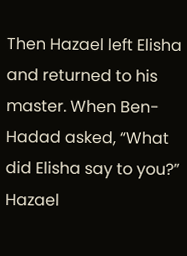Then Hazael left Elisha and returned to his master. When Ben-Hadad asked, “What did Elisha say to you?” Hazael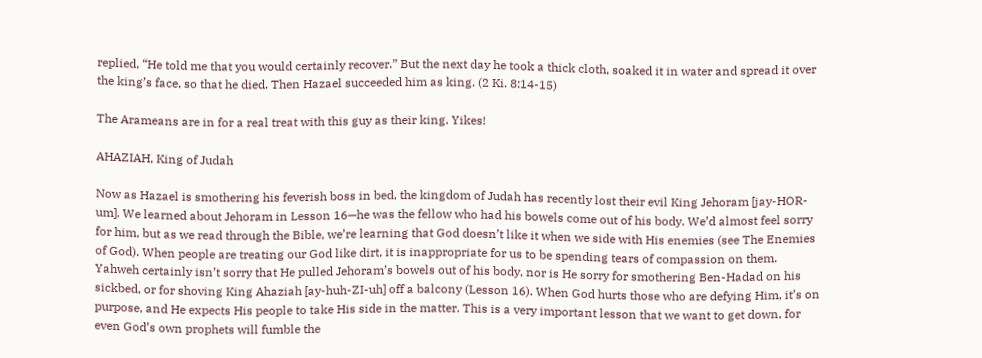replied, “He told me that you would certainly recover.” But the next day he took a thick cloth, soaked it in water and spread it over the king’s face, so that he died. Then Hazael succeeded him as king. (2 Ki. 8:14-15)

The Arameans are in for a real treat with this guy as their king. Yikes!

AHAZIAH, King of Judah

Now as Hazael is smothering his feverish boss in bed, the kingdom of Judah has recently lost their evil King Jehoram [jay-HOR-um]. We learned about Jehoram in Lesson 16—he was the fellow who had his bowels come out of his body. We’d almost feel sorry for him, but as we read through the Bible, we’re learning that God doesn’t like it when we side with His enemies (see The Enemies of God). When people are treating our God like dirt, it is inappropriate for us to be spending tears of compassion on them. Yahweh certainly isn’t sorry that He pulled Jehoram’s bowels out of his body, nor is He sorry for smothering Ben-Hadad on his sickbed, or for shoving King Ahaziah [ay-huh-ZI-uh] off a balcony (Lesson 16). When God hurts those who are defying Him, it’s on purpose, and He expects His people to take His side in the matter. This is a very important lesson that we want to get down, for even God’s own prophets will fumble the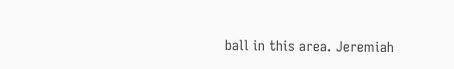ball in this area. Jeremiah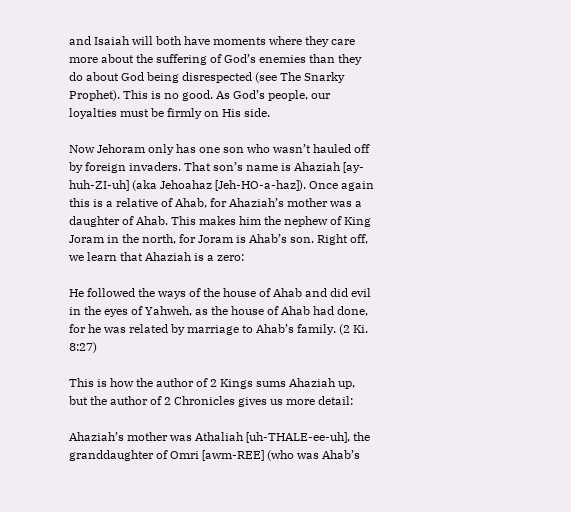and Isaiah will both have moments where they care more about the suffering of God’s enemies than they do about God being disrespected (see The Snarky Prophet). This is no good. As God’s people, our loyalties must be firmly on His side.

Now Jehoram only has one son who wasn’t hauled off by foreign invaders. That son’s name is Ahaziah [ay-huh-ZI-uh] (aka Jehoahaz [Jeh-HO-a-haz]). Once again this is a relative of Ahab, for Ahaziah’s mother was a daughter of Ahab. This makes him the nephew of King Joram in the north, for Joram is Ahab’s son. Right off, we learn that Ahaziah is a zero:

He followed the ways of the house of Ahab and did evil in the eyes of Yahweh, as the house of Ahab had done, for he was related by marriage to Ahab’s family. (2 Ki. 8:27)

This is how the author of 2 Kings sums Ahaziah up, but the author of 2 Chronicles gives us more detail:

Ahaziah’s mother was Athaliah [uh-THALE-ee-uh], the granddaughter of Omri [awm-REE] (who was Ahab’s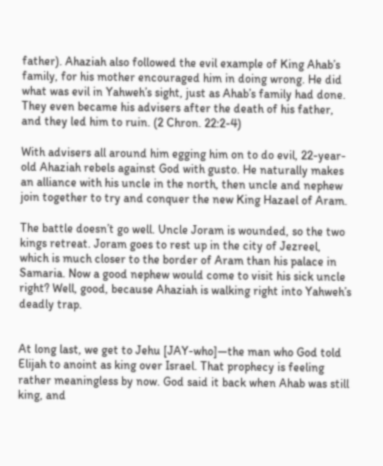father). Ahaziah also followed the evil example of King Ahab’s family, for his mother encouraged him in doing wrong. He did what was evil in Yahweh’s sight, just as Ahab’s family had done. They even became his advisers after the death of his father, and they led him to ruin. (2 Chron. 22:2-4)

With advisers all around him egging him on to do evil, 22-year-old Ahaziah rebels against God with gusto. He naturally makes an alliance with his uncle in the north, then uncle and nephew join together to try and conquer the new King Hazael of Aram.

The battle doesn’t go well. Uncle Joram is wounded, so the two kings retreat. Joram goes to rest up in the city of Jezreel, which is much closer to the border of Aram than his palace in Samaria. Now a good nephew would come to visit his sick uncle right? Well, good, because Ahaziah is walking right into Yahweh’s deadly trap.


At long last, we get to Jehu [JAY-who]—the man who God told Elijah to anoint as king over Israel. That prophecy is feeling rather meaningless by now. God said it back when Ahab was still king, and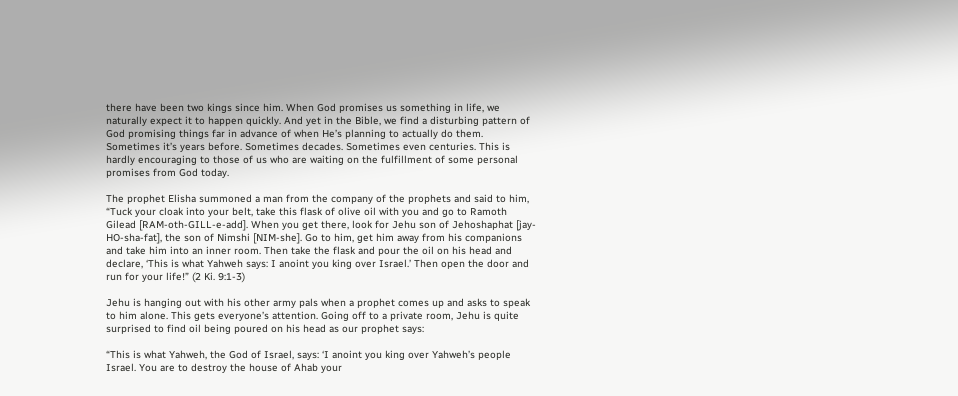there have been two kings since him. When God promises us something in life, we naturally expect it to happen quickly. And yet in the Bible, we find a disturbing pattern of God promising things far in advance of when He’s planning to actually do them. Sometimes it’s years before. Sometimes decades. Sometimes even centuries. This is hardly encouraging to those of us who are waiting on the fulfillment of some personal promises from God today.

The prophet Elisha summoned a man from the company of the prophets and said to him, “Tuck your cloak into your belt, take this flask of olive oil with you and go to Ramoth Gilead [RAM-oth-GILL-e-add]. When you get there, look for Jehu son of Jehoshaphat [jay-HO-sha-fat], the son of Nimshi [NIM-she]. Go to him, get him away from his companions and take him into an inner room. Then take the flask and pour the oil on his head and declare, ‘This is what Yahweh says: I anoint you king over Israel.’ Then open the door and run for your life!” (2 Ki. 9:1-3)

Jehu is hanging out with his other army pals when a prophet comes up and asks to speak to him alone. This gets everyone’s attention. Going off to a private room, Jehu is quite surprised to find oil being poured on his head as our prophet says:

“This is what Yahweh, the God of Israel, says: ‘I anoint you king over Yahweh’s people Israel. You are to destroy the house of Ahab your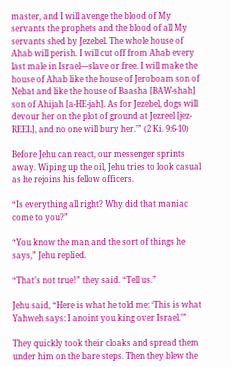master, and I will avenge the blood of My servants the prophets and the blood of all My servants shed by Jezebel. The whole house of Ahab will perish. I will cut off from Ahab every last male in Israel—slave or free. I will make the house of Ahab like the house of Jeroboam son of Nebat and like the house of Baasha [BAW-shah] son of Ahijah [a-HE-jah]. As for Jezebel, dogs will devour her on the plot of ground at Jezreel [jez-REEL], and no one will bury her.’” (2 Ki. 9:6-10)

Before Jehu can react, our messenger sprints away. Wiping up the oil, Jehu tries to look casual as he rejoins his fellow officers.

“Is everything all right? Why did that maniac come to you?”

“You know the man and the sort of things he says,” Jehu replied.

“That’s not true!” they said. “Tell us.”

Jehu said, “Here is what he told me: ‘This is what Yahweh says: I anoint you king over Israel.’”

They quickly took their cloaks and spread them under him on the bare steps. Then they blew the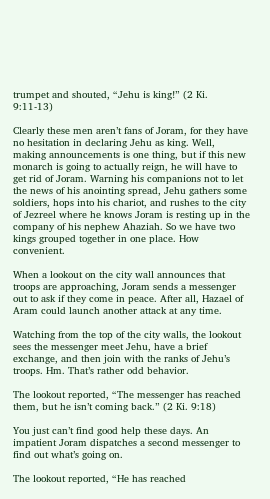trumpet and shouted, “Jehu is king!” (2 Ki. 9:11-13)

Clearly these men aren’t fans of Joram, for they have no hesitation in declaring Jehu as king. Well, making announcements is one thing, but if this new monarch is going to actually reign, he will have to get rid of Joram. Warning his companions not to let the news of his anointing spread, Jehu gathers some soldiers, hops into his chariot, and rushes to the city of Jezreel where he knows Joram is resting up in the company of his nephew Ahaziah. So we have two kings grouped together in one place. How convenient.

When a lookout on the city wall announces that troops are approaching, Joram sends a messenger out to ask if they come in peace. After all, Hazael of Aram could launch another attack at any time.

Watching from the top of the city walls, the lookout sees the messenger meet Jehu, have a brief exchange, and then join with the ranks of Jehu’s troops. Hm. That’s rather odd behavior.

The lookout reported, “The messenger has reached them, but he isn’t coming back.” (2 Ki. 9:18)

You just can’t find good help these days. An impatient Joram dispatches a second messenger to find out what’s going on.

The lookout reported, “He has reached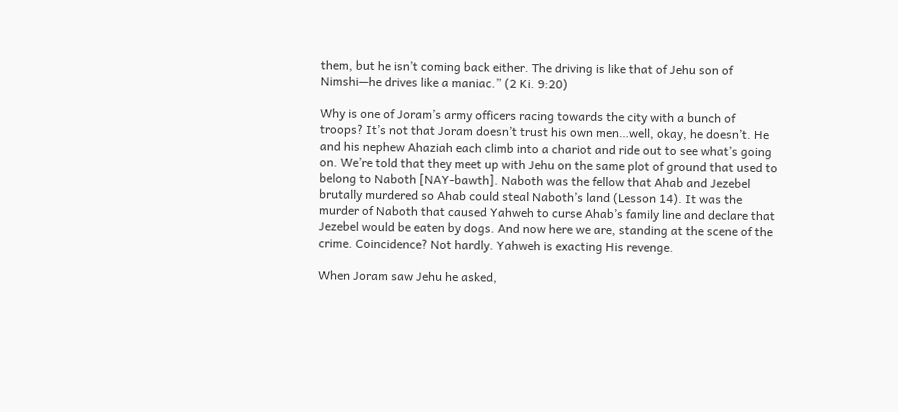them, but he isn’t coming back either. The driving is like that of Jehu son of Nimshi—he drives like a maniac.” (2 Ki. 9:20)

Why is one of Joram’s army officers racing towards the city with a bunch of troops? It’s not that Joram doesn’t trust his own men…well, okay, he doesn’t. He and his nephew Ahaziah each climb into a chariot and ride out to see what’s going on. We’re told that they meet up with Jehu on the same plot of ground that used to belong to Naboth [NAY-bawth]. Naboth was the fellow that Ahab and Jezebel brutally murdered so Ahab could steal Naboth’s land (Lesson 14). It was the murder of Naboth that caused Yahweh to curse Ahab’s family line and declare that Jezebel would be eaten by dogs. And now here we are, standing at the scene of the crime. Coincidence? Not hardly. Yahweh is exacting His revenge.

When Joram saw Jehu he asked,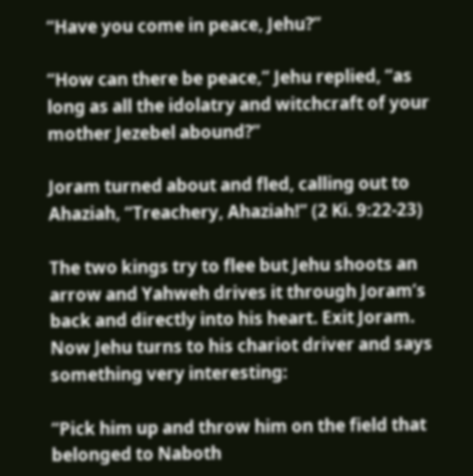“Have you come in peace, Jehu?”

“How can there be peace,” Jehu replied, “as long as all the idolatry and witchcraft of your mother Jezebel abound?”

Joram turned about and fled, calling out to Ahaziah, “Treachery, Ahaziah!” (2 Ki. 9:22-23)

The two kings try to flee but Jehu shoots an arrow and Yahweh drives it through Joram’s back and directly into his heart. Exit Joram. Now Jehu turns to his chariot driver and says something very interesting:

“Pick him up and throw him on the field that belonged to Naboth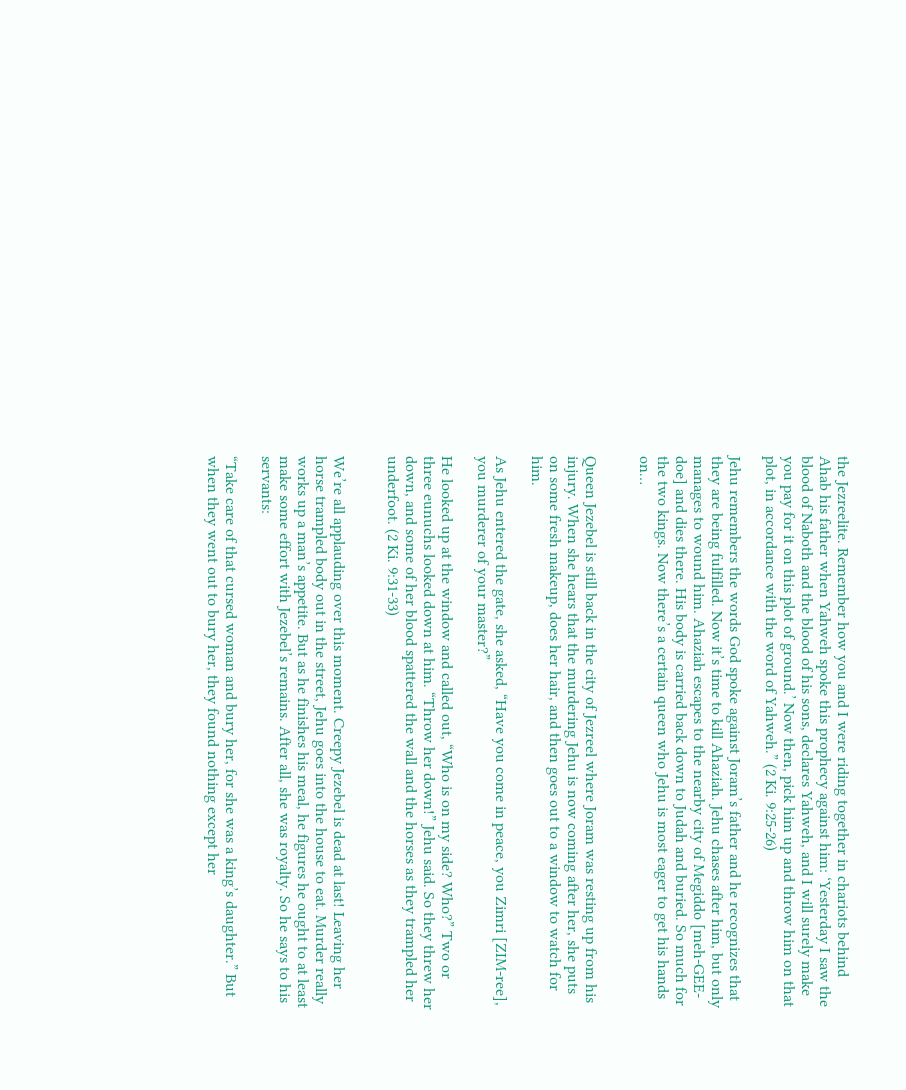the Jezreelite. Remember how you and I were riding together in chariots behind Ahab his father when Yahweh spoke this prophecy against him: ‘Yesterday I saw the blood of Naboth and the blood of his sons, declares Yahweh, and I will surely make you pay for it on this plot of ground.’ Now then, pick him up and throw him on that plot, in accordance with the word of Yahweh.” (2 Ki. 9:25-26)

Jehu remembers the words God spoke against Joram’s father and he recognizes that they are being fulfilled. Now it’s time to kill Ahaziah. Jehu chases after him, but only manages to wound him. Ahaziah escapes to the nearby city of Megiddo [meh-GEE-doe] and dies there. His body is carried back down to Judah and buried. So much for the two kings. Now there’s a certain queen who Jehu is most eager to get his hands on…


Queen Jezebel is still back in the city of Jezreel where Joram was resting up from his injury. When she hears that the murdering Jehu is now coming after her, she puts on some fresh makeup, does her hair, and then goes out to a window to watch for him.

As Jehu entered the gate, she asked, “Have you come in peace, you Zimri [ZIM-ree], you murderer of your master?”

He looked up at the window and called out, “Who is on my side? Who?” Two or three eunuchs looked down at him. “Throw her down!” Jehu said. So they threw her down, and some of her blood spattered the wall and the horses as they trampled her underfoot. (2 Ki. 9:31-33)


We’re all applauding over this moment. Creepy Jezebel is dead at last! Leaving her horse trampled body out in the street, Jehu goes into the house to eat. Murder really works up a man’s appetite. But as he finishes his meal, he figures he ought to at least make some effort with Jezebel’s remains. After all, she was royalty. So he says to his servants:

“Take care of that cursed woman and bury her, for she was a king’s daughter.” But when they went out to bury her, they found nothing except her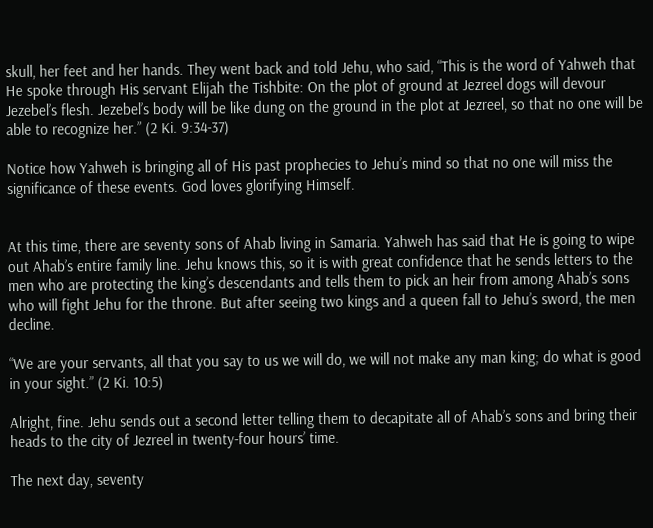skull, her feet and her hands. They went back and told Jehu, who said, “This is the word of Yahweh that He spoke through His servant Elijah the Tishbite: On the plot of ground at Jezreel dogs will devour Jezebel’s flesh. Jezebel’s body will be like dung on the ground in the plot at Jezreel, so that no one will be able to recognize her.” (2 Ki. 9:34-37)

Notice how Yahweh is bringing all of His past prophecies to Jehu’s mind so that no one will miss the significance of these events. God loves glorifying Himself.


At this time, there are seventy sons of Ahab living in Samaria. Yahweh has said that He is going to wipe out Ahab’s entire family line. Jehu knows this, so it is with great confidence that he sends letters to the men who are protecting the king’s descendants and tells them to pick an heir from among Ahab’s sons who will fight Jehu for the throne. But after seeing two kings and a queen fall to Jehu’s sword, the men decline.

“We are your servants, all that you say to us we will do, we will not make any man king; do what is good in your sight.” (2 Ki. 10:5)

Alright, fine. Jehu sends out a second letter telling them to decapitate all of Ahab’s sons and bring their heads to the city of Jezreel in twenty-four hours’ time.

The next day, seventy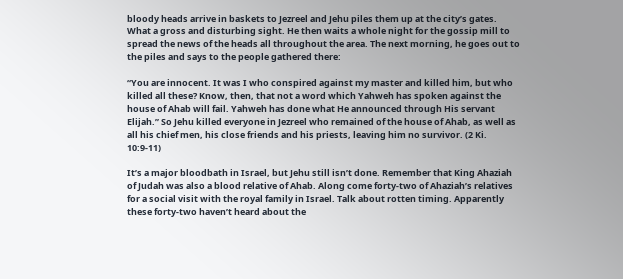bloody heads arrive in baskets to Jezreel and Jehu piles them up at the city’s gates. What a gross and disturbing sight. He then waits a whole night for the gossip mill to spread the news of the heads all throughout the area. The next morning, he goes out to the piles and says to the people gathered there:

“You are innocent. It was I who conspired against my master and killed him, but who killed all these? Know, then, that not a word which Yahweh has spoken against the house of Ahab will fail. Yahweh has done what He announced through His servant Elijah.” So Jehu killed everyone in Jezreel who remained of the house of Ahab, as well as all his chief men, his close friends and his priests, leaving him no survivor. (2 Ki. 10:9-11)

It’s a major bloodbath in Israel, but Jehu still isn’t done. Remember that King Ahaziah of Judah was also a blood relative of Ahab. Along come forty-two of Ahaziah’s relatives for a social visit with the royal family in Israel. Talk about rotten timing. Apparently these forty-two haven’t heard about the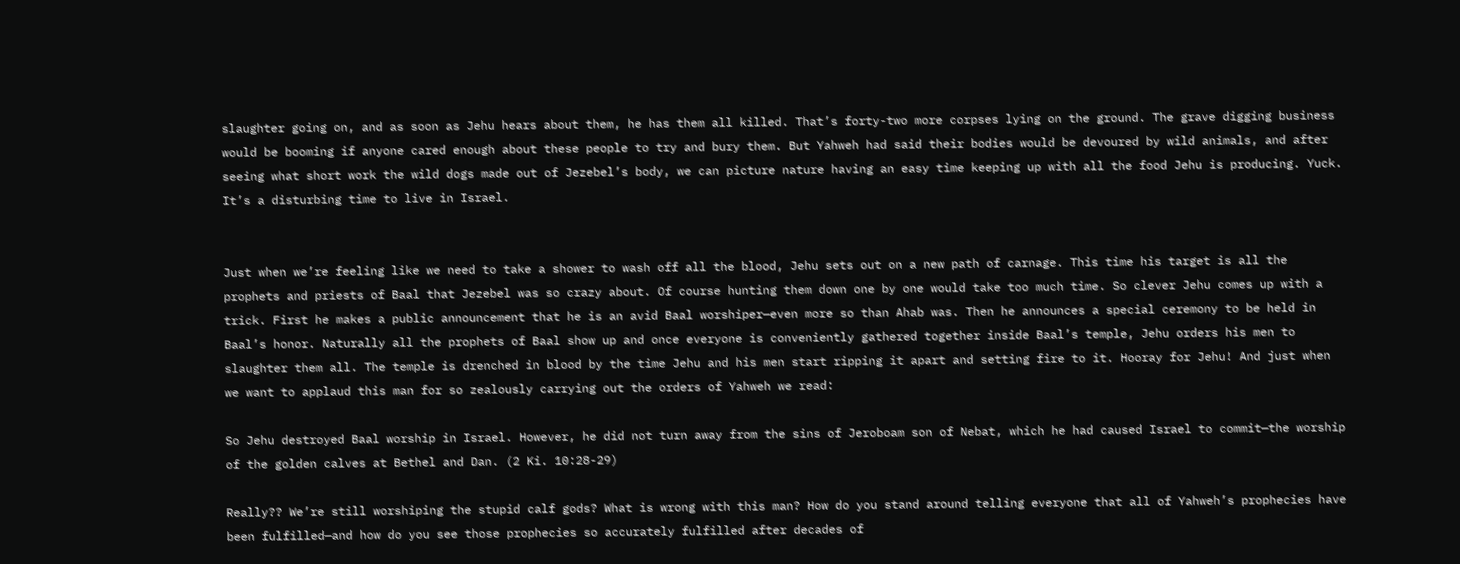slaughter going on, and as soon as Jehu hears about them, he has them all killed. That’s forty-two more corpses lying on the ground. The grave digging business would be booming if anyone cared enough about these people to try and bury them. But Yahweh had said their bodies would be devoured by wild animals, and after seeing what short work the wild dogs made out of Jezebel’s body, we can picture nature having an easy time keeping up with all the food Jehu is producing. Yuck. It’s a disturbing time to live in Israel.


Just when we’re feeling like we need to take a shower to wash off all the blood, Jehu sets out on a new path of carnage. This time his target is all the prophets and priests of Baal that Jezebel was so crazy about. Of course hunting them down one by one would take too much time. So clever Jehu comes up with a trick. First he makes a public announcement that he is an avid Baal worshiper—even more so than Ahab was. Then he announces a special ceremony to be held in Baal’s honor. Naturally all the prophets of Baal show up and once everyone is conveniently gathered together inside Baal’s temple, Jehu orders his men to slaughter them all. The temple is drenched in blood by the time Jehu and his men start ripping it apart and setting fire to it. Hooray for Jehu! And just when we want to applaud this man for so zealously carrying out the orders of Yahweh we read:

So Jehu destroyed Baal worship in Israel. However, he did not turn away from the sins of Jeroboam son of Nebat, which he had caused Israel to commit—the worship of the golden calves at Bethel and Dan. (2 Ki. 10:28-29)

Really?? We’re still worshiping the stupid calf gods? What is wrong with this man? How do you stand around telling everyone that all of Yahweh’s prophecies have been fulfilled—and how do you see those prophecies so accurately fulfilled after decades of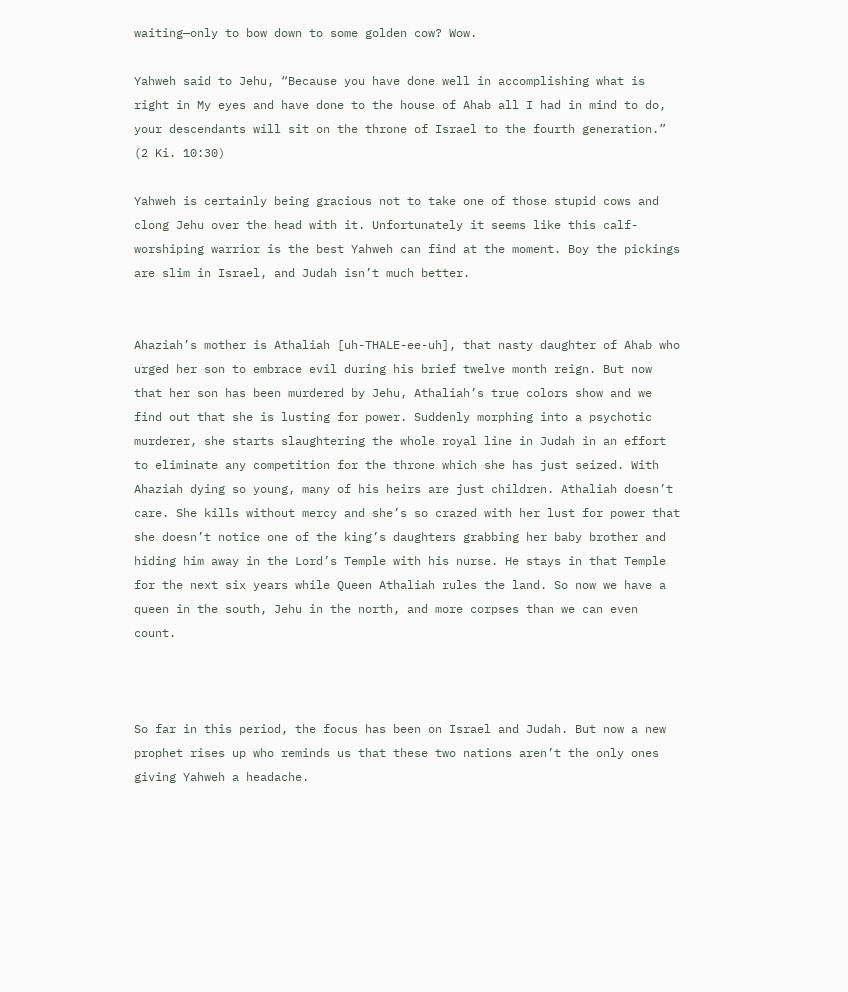waiting—only to bow down to some golden cow? Wow.

Yahweh said to Jehu, “Because you have done well in accomplishing what is right in My eyes and have done to the house of Ahab all I had in mind to do, your descendants will sit on the throne of Israel to the fourth generation.” (2 Ki. 10:30)

Yahweh is certainly being gracious not to take one of those stupid cows and clong Jehu over the head with it. Unfortunately it seems like this calf-worshiping warrior is the best Yahweh can find at the moment. Boy the pickings are slim in Israel, and Judah isn’t much better.


Ahaziah’s mother is Athaliah [uh-THALE-ee-uh], that nasty daughter of Ahab who urged her son to embrace evil during his brief twelve month reign. But now that her son has been murdered by Jehu, Athaliah’s true colors show and we find out that she is lusting for power. Suddenly morphing into a psychotic murderer, she starts slaughtering the whole royal line in Judah in an effort to eliminate any competition for the throne which she has just seized. With Ahaziah dying so young, many of his heirs are just children. Athaliah doesn’t care. She kills without mercy and she’s so crazed with her lust for power that she doesn’t notice one of the king’s daughters grabbing her baby brother and hiding him away in the Lord’s Temple with his nurse. He stays in that Temple for the next six years while Queen Athaliah rules the land. So now we have a queen in the south, Jehu in the north, and more corpses than we can even count.



So far in this period, the focus has been on Israel and Judah. But now a new prophet rises up who reminds us that these two nations aren’t the only ones giving Yahweh a headache.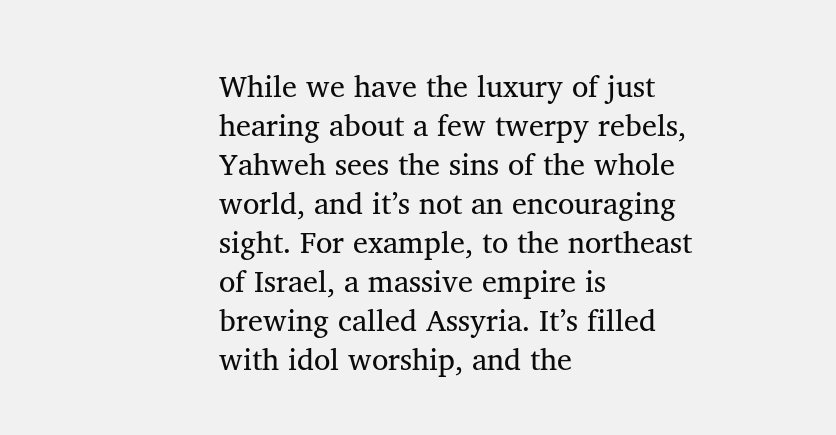While we have the luxury of just hearing about a few twerpy rebels, Yahweh sees the sins of the whole world, and it’s not an encouraging sight. For example, to the northeast of Israel, a massive empire is brewing called Assyria. It’s filled with idol worship, and the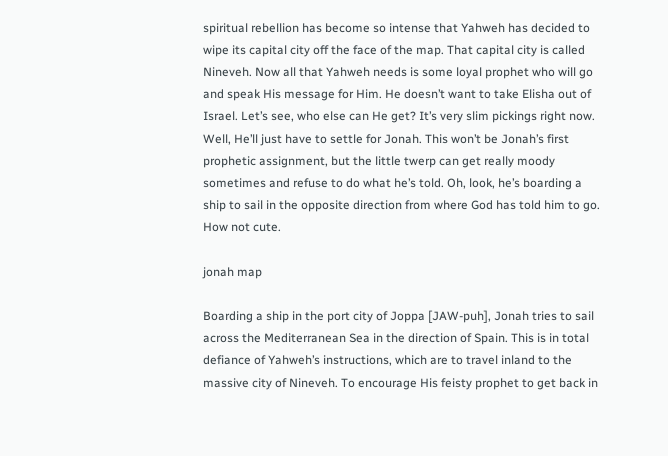spiritual rebellion has become so intense that Yahweh has decided to wipe its capital city off the face of the map. That capital city is called Nineveh. Now all that Yahweh needs is some loyal prophet who will go and speak His message for Him. He doesn’t want to take Elisha out of Israel. Let’s see, who else can He get? It’s very slim pickings right now. Well, He’ll just have to settle for Jonah. This won’t be Jonah’s first prophetic assignment, but the little twerp can get really moody sometimes and refuse to do what he’s told. Oh, look, he’s boarding a ship to sail in the opposite direction from where God has told him to go. How not cute.

jonah map

Boarding a ship in the port city of Joppa [JAW-puh], Jonah tries to sail across the Mediterranean Sea in the direction of Spain. This is in total defiance of Yahweh’s instructions, which are to travel inland to the massive city of Nineveh. To encourage His feisty prophet to get back in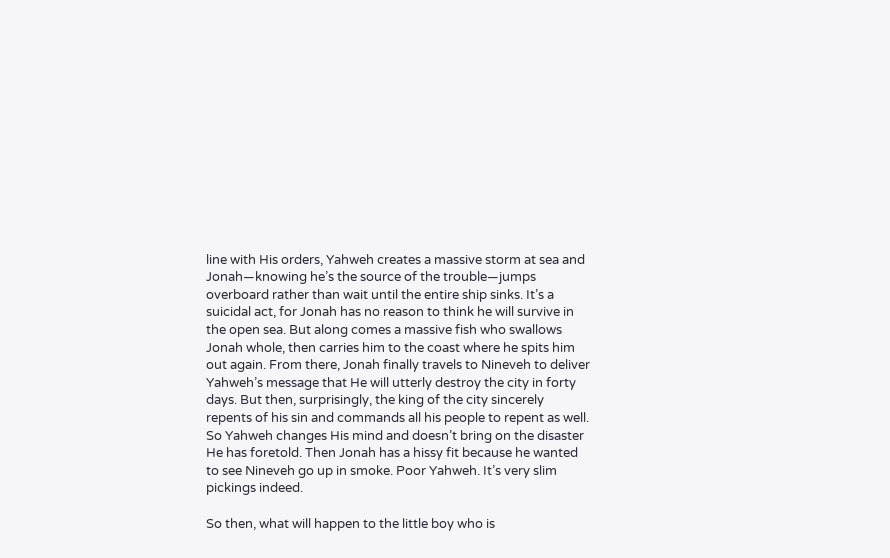line with His orders, Yahweh creates a massive storm at sea and Jonah—knowing he’s the source of the trouble—jumps overboard rather than wait until the entire ship sinks. It’s a suicidal act, for Jonah has no reason to think he will survive in the open sea. But along comes a massive fish who swallows Jonah whole, then carries him to the coast where he spits him out again. From there, Jonah finally travels to Nineveh to deliver Yahweh’s message that He will utterly destroy the city in forty days. But then, surprisingly, the king of the city sincerely repents of his sin and commands all his people to repent as well. So Yahweh changes His mind and doesn’t bring on the disaster He has foretold. Then Jonah has a hissy fit because he wanted to see Nineveh go up in smoke. Poor Yahweh. It’s very slim pickings indeed.

So then, what will happen to the little boy who is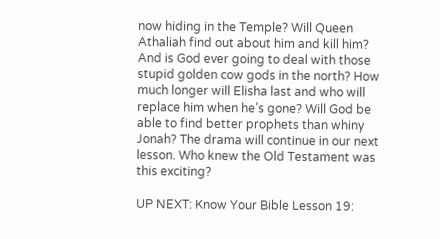now hiding in the Temple? Will Queen Athaliah find out about him and kill him? And is God ever going to deal with those stupid golden cow gods in the north? How much longer will Elisha last and who will replace him when he’s gone? Will God be able to find better prophets than whiny Jonah? The drama will continue in our next lesson. Who knew the Old Testament was this exciting?

UP NEXT: Know Your Bible Lesson 19: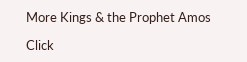More Kings & the Prophet Amos

Click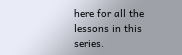here for all the lessons in this series.